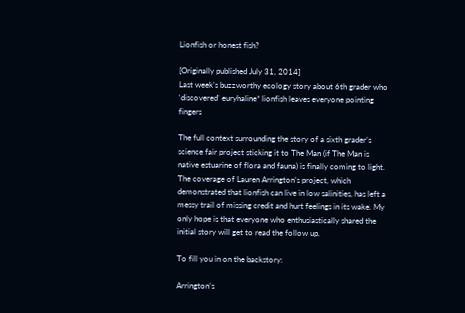Lionfish or honest fish?

[Originally published July 31, 2014]
Last week’s buzzworthy ecology story about 6th grader who ‘discovered’ euryhaline* lionfish leaves everyone pointing fingers

The full context surrounding the story of a sixth grader’s science fair project sticking it to The Man (if The Man is native estuarine of flora and fauna) is finally coming to light. The coverage of Lauren Arrington’s project, which demonstrated that lionfish can live in low salinities, has left a messy trail of missing credit and hurt feelings in its wake. My only hope is that everyone who enthusiastically shared the initial story will get to read the follow up.

To fill you in on the backstory:

Arrington’s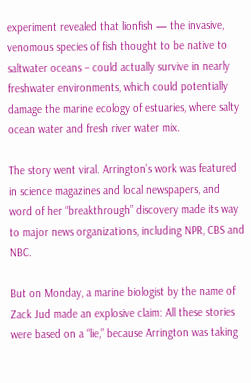experiment revealed that lionfish — the invasive, venomous species of fish thought to be native to saltwater oceans – could actually survive in nearly freshwater environments, which could potentially damage the marine ecology of estuaries, where salty ocean water and fresh river water mix.

The story went viral. Arrington’s work was featured in science magazines and local newspapers, and word of her “breakthrough” discovery made its way to major news organizations, including NPR, CBS and NBC.

But on Monday, a marine biologist by the name of Zack Jud made an explosive claim: All these stories were based on a “lie,” because Arrington was taking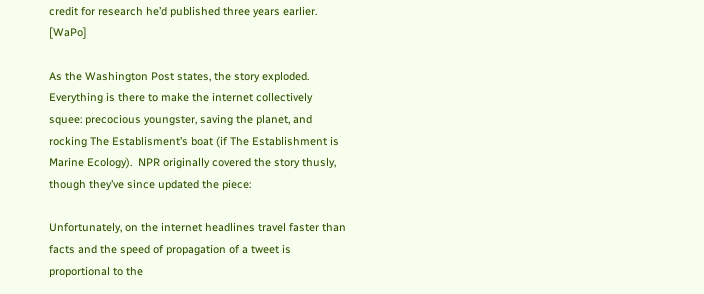credit for research he’d published three years earlier. [WaPo]

As the Washington Post states, the story exploded. Everything is there to make the internet collectively squee: precocious youngster, saving the planet, and rocking The Establisment’s boat (if The Establishment is Marine Ecology).  NPR originally covered the story thusly, though they’ve since updated the piece:

Unfortunately, on the internet headlines travel faster than facts and the speed of propagation of a tweet is proportional to the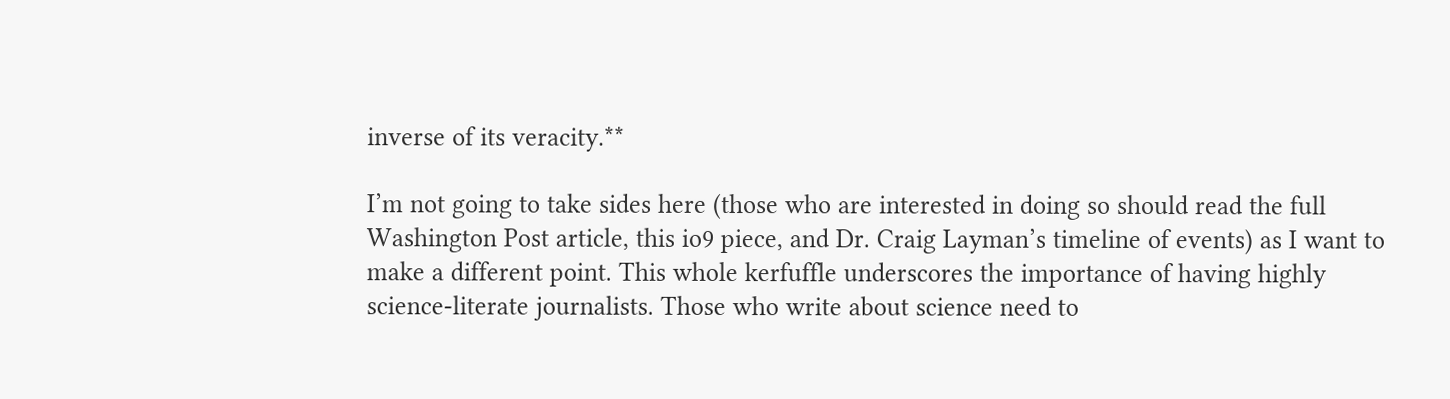inverse of its veracity.**

I’m not going to take sides here (those who are interested in doing so should read the full Washington Post article, this io9 piece, and Dr. Craig Layman’s timeline of events) as I want to make a different point. This whole kerfuffle underscores the importance of having highly science-literate journalists. Those who write about science need to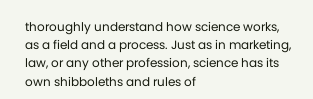thoroughly understand how science works, as a field and a process. Just as in marketing, law, or any other profession, science has its own shibboleths and rules of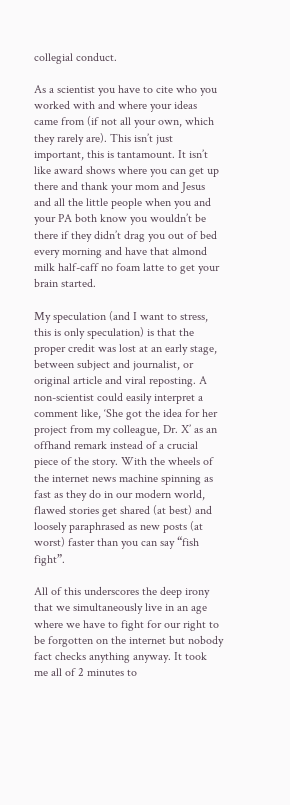collegial conduct.

As a scientist you have to cite who you worked with and where your ideas came from (if not all your own, which they rarely are). This isn’t just important, this is tantamount. It isn’t like award shows where you can get up there and thank your mom and Jesus and all the little people when you and your PA both know you wouldn’t be there if they didn’t drag you out of bed every morning and have that almond milk half-caff no foam latte to get your brain started.

My speculation (and I want to stress, this is only speculation) is that the proper credit was lost at an early stage, between subject and journalist, or original article and viral reposting. A non-scientist could easily interpret a comment like, ‘She got the idea for her project from my colleague, Dr. X’ as an offhand remark instead of a crucial piece of the story. With the wheels of the internet news machine spinning as fast as they do in our modern world, flawed stories get shared (at best) and loosely paraphrased as new posts (at worst) faster than you can say “fish fight”.

All of this underscores the deep irony that we simultaneously live in an age where we have to fight for our right to be forgotten on the internet but nobody fact checks anything anyway. It took me all of 2 minutes to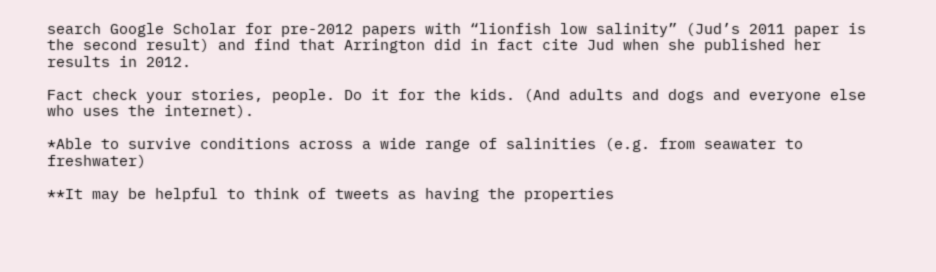search Google Scholar for pre-2012 papers with “lionfish low salinity” (Jud’s 2011 paper is the second result) and find that Arrington did in fact cite Jud when she published her results in 2012.

Fact check your stories, people. Do it for the kids. (And adults and dogs and everyone else who uses the internet).

*Able to survive conditions across a wide range of salinities (e.g. from seawater to freshwater)

**It may be helpful to think of tweets as having the properties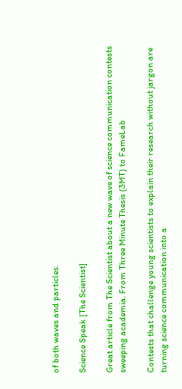of both waves and particles.

Science Speak [The Scientist]

Great article from The Scientist about a new wave of science communication contests sweeping academia. From Three Minute Thesis (3MT) to FameLab

Contests that challenge young scientists to explain their research without jargon are turning science communication into a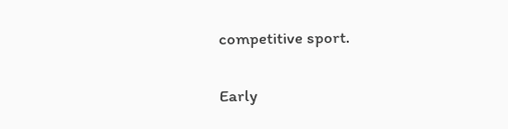competitive sport.

Early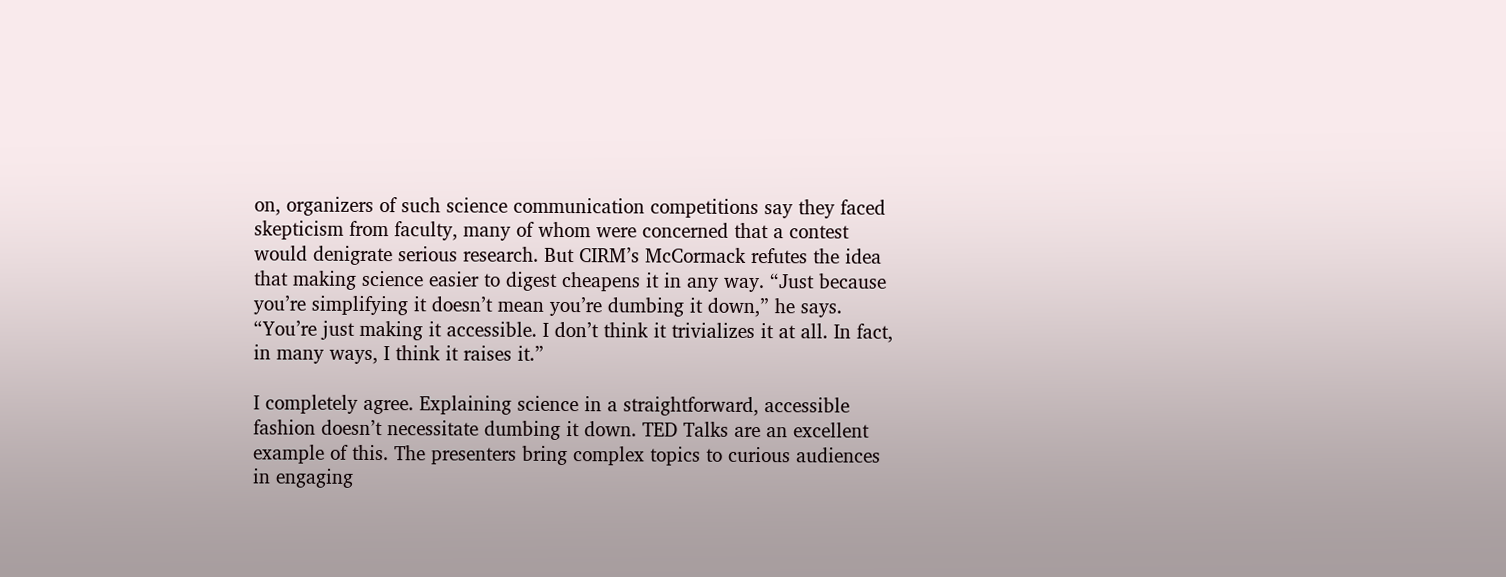on, organizers of such science communication competitions say they faced skepticism from faculty, many of whom were concerned that a contest would denigrate serious research. But CIRM’s McCormack refutes the idea that making science easier to digest cheapens it in any way. “Just because you’re simplifying it doesn’t mean you’re dumbing it down,” he says. “You’re just making it accessible. I don’t think it trivializes it at all. In fact, in many ways, I think it raises it.”

I completely agree. Explaining science in a straightforward, accessible fashion doesn’t necessitate dumbing it down. TED Talks are an excellent example of this. The presenters bring complex topics to curious audiences in engaging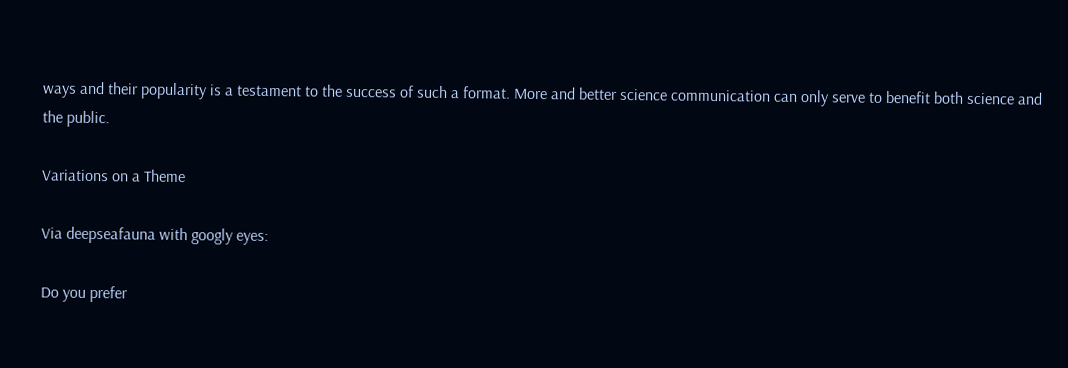ways and their popularity is a testament to the success of such a format. More and better science communication can only serve to benefit both science and the public.

Variations on a Theme

Via deepseafauna with googly eyes:

Do you prefer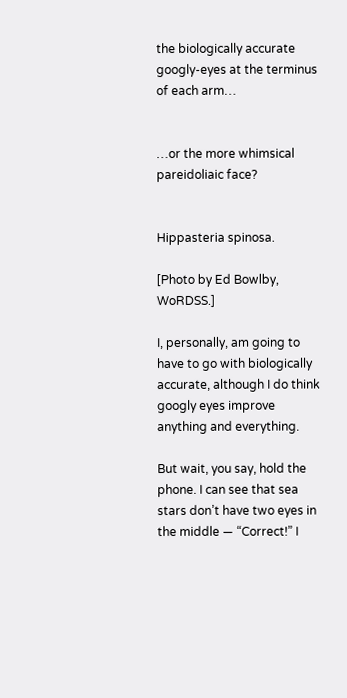the biologically accurate googly-eyes at the terminus of each arm…


…or the more whimsical pareidoliaic face?


Hippasteria spinosa.

[Photo by Ed Bowlby, WoRDSS.]

I, personally, am going to have to go with biologically accurate, although I do think googly eyes improve anything and everything.

But wait, you say, hold the phone. I can see that sea stars don’t have two eyes in the middle — “Correct!” I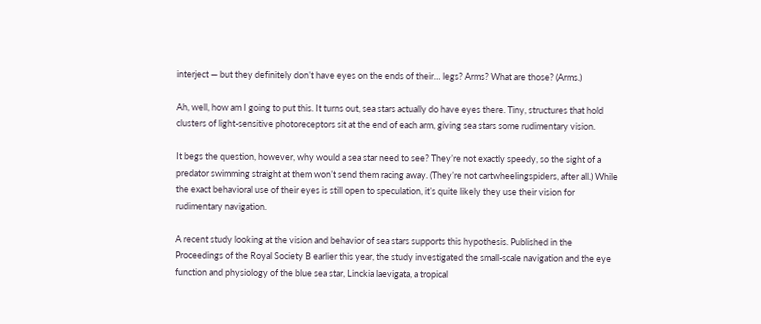interject — but they definitely don’t have eyes on the ends of their… legs? Arms? What are those? (Arms.)

Ah, well, how am I going to put this. It turns out, sea stars actually do have eyes there. Tiny, structures that hold clusters of light-sensitive photoreceptors sit at the end of each arm, giving sea stars some rudimentary vision.

It begs the question, however, why would a sea star need to see? They’re not exactly speedy, so the sight of a predator swimming straight at them won’t send them racing away. (They’re not cartwheelingspiders, after all.) While the exact behavioral use of their eyes is still open to speculation, it’s quite likely they use their vision for rudimentary navigation.

A recent study looking at the vision and behavior of sea stars supports this hypothesis. Published in the Proceedings of the Royal Society B earlier this year, the study investigated the small-scale navigation and the eye function and physiology of the blue sea star, Linckia laevigata, a tropical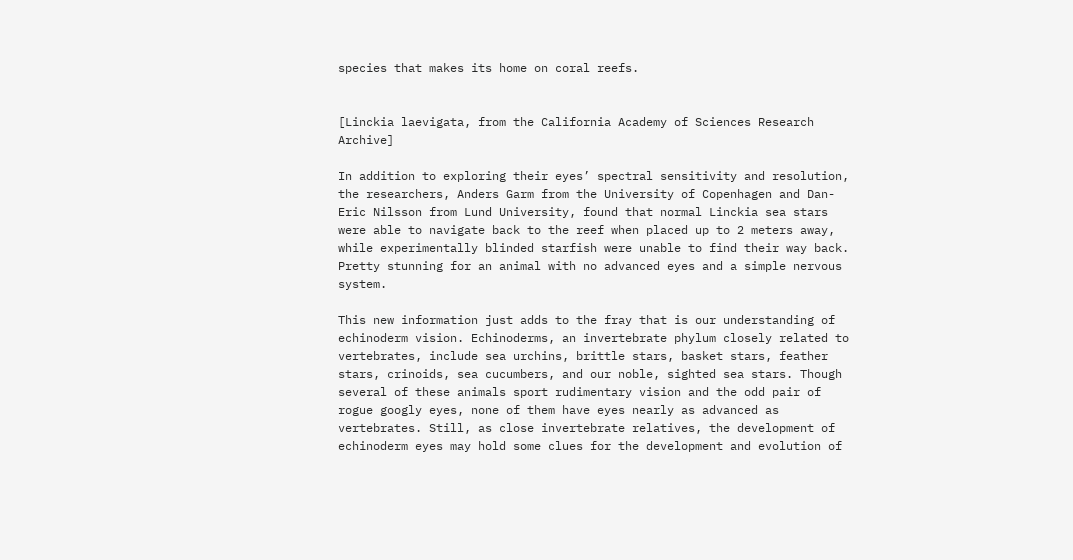species that makes its home on coral reefs.


[Linckia laevigata, from the California Academy of Sciences Research Archive]

In addition to exploring their eyes’ spectral sensitivity and resolution, the researchers, Anders Garm from the University of Copenhagen and Dan-Eric Nilsson from Lund University, found that normal Linckia sea stars were able to navigate back to the reef when placed up to 2 meters away, while experimentally blinded starfish were unable to find their way back. Pretty stunning for an animal with no advanced eyes and a simple nervous system.

This new information just adds to the fray that is our understanding of echinoderm vision. Echinoderms, an invertebrate phylum closely related to vertebrates, include sea urchins, brittle stars, basket stars, feather stars, crinoids, sea cucumbers, and our noble, sighted sea stars. Though several of these animals sport rudimentary vision and the odd pair of rogue googly eyes, none of them have eyes nearly as advanced as vertebrates. Still, as close invertebrate relatives, the development of echinoderm eyes may hold some clues for the development and evolution of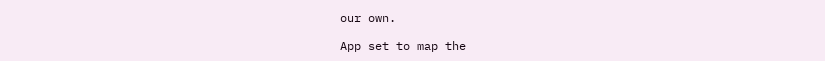our own.

App set to map the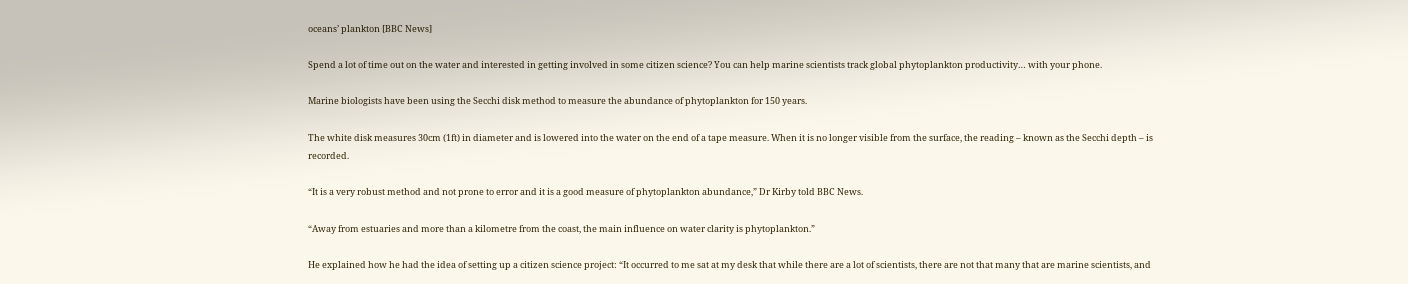oceans’ plankton [BBC News]

Spend a lot of time out on the water and interested in getting involved in some citizen science? You can help marine scientists track global phytoplankton productivity… with your phone.

Marine biologists have been using the Secchi disk method to measure the abundance of phytoplankton for 150 years.

The white disk measures 30cm (1ft) in diameter and is lowered into the water on the end of a tape measure. When it is no longer visible from the surface, the reading – known as the Secchi depth – is recorded.

“It is a very robust method and not prone to error and it is a good measure of phytoplankton abundance,” Dr Kirby told BBC News.

“Away from estuaries and more than a kilometre from the coast, the main influence on water clarity is phytoplankton.”

He explained how he had the idea of setting up a citizen science project: “It occurred to me sat at my desk that while there are a lot of scientists, there are not that many that are marine scientists, and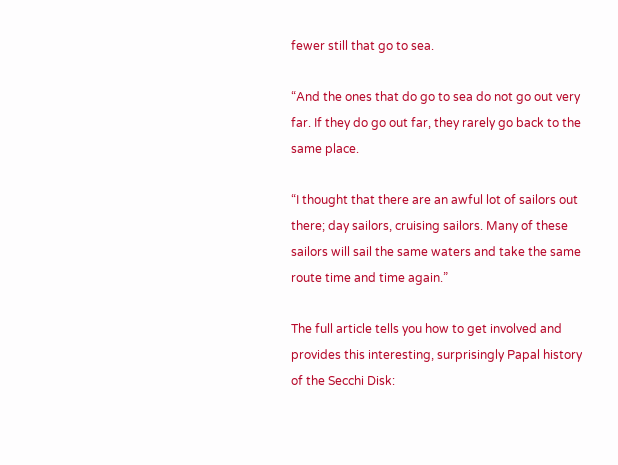fewer still that go to sea.

“And the ones that do go to sea do not go out very far. If they do go out far, they rarely go back to the same place.

“I thought that there are an awful lot of sailors out there; day sailors, cruising sailors. Many of these sailors will sail the same waters and take the same route time and time again.”

The full article tells you how to get involved and provides this interesting, surprisingly Papal history of the Secchi Disk: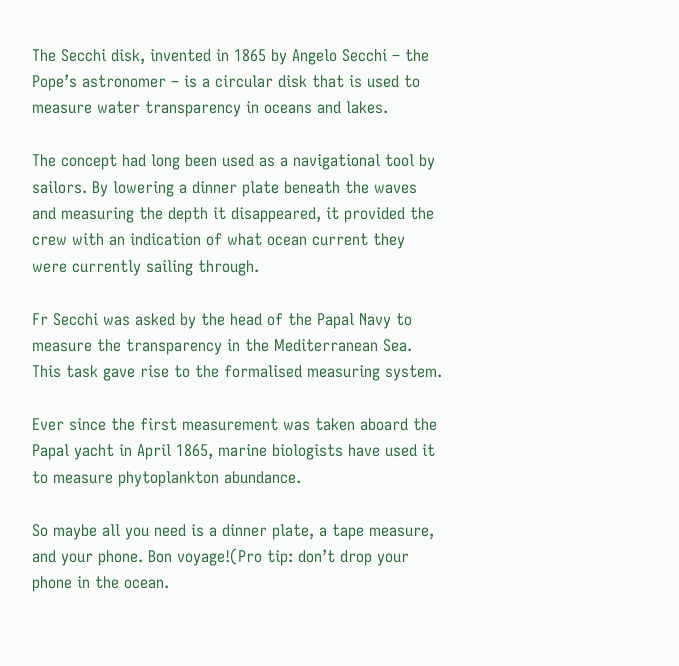The Secchi disk, invented in 1865 by Angelo Secchi – the Pope’s astronomer – is a circular disk that is used to measure water transparency in oceans and lakes.

The concept had long been used as a navigational tool by sailors. By lowering a dinner plate beneath the waves and measuring the depth it disappeared, it provided the crew with an indication of what ocean current they were currently sailing through.

Fr Secchi was asked by the head of the Papal Navy to measure the transparency in the Mediterranean Sea. This task gave rise to the formalised measuring system.

Ever since the first measurement was taken aboard the Papal yacht in April 1865, marine biologists have used it to measure phytoplankton abundance.

So maybe all you need is a dinner plate, a tape measure, and your phone. Bon voyage!(Pro tip: don’t drop your phone in the ocean.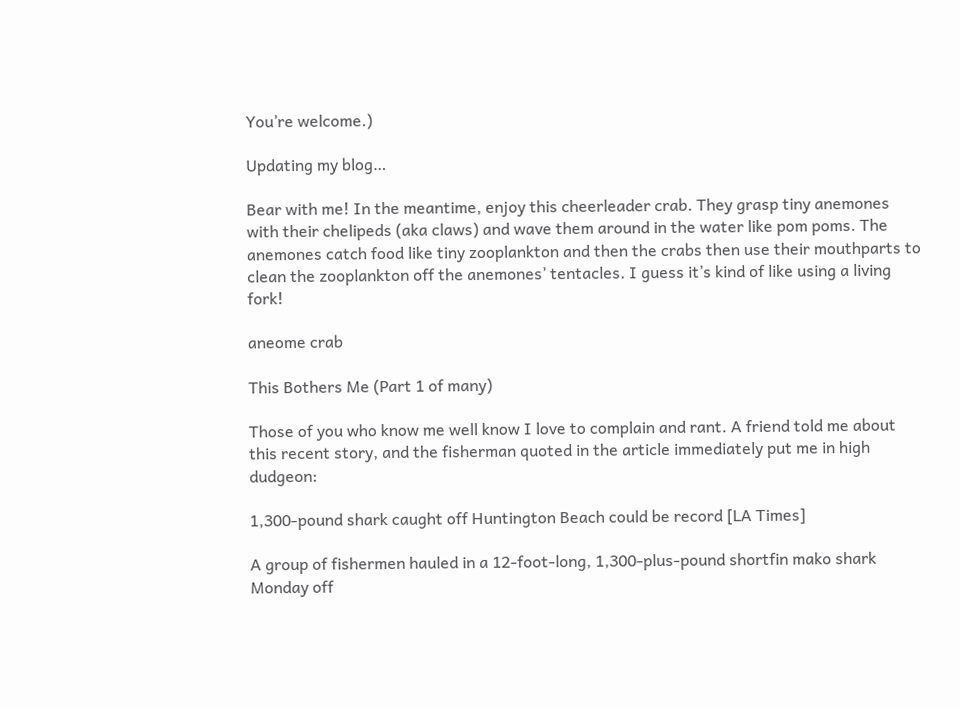You’re welcome.)

Updating my blog…

Bear with me! In the meantime, enjoy this cheerleader crab. They grasp tiny anemones with their chelipeds (aka claws) and wave them around in the water like pom poms. The anemones catch food like tiny zooplankton and then the crabs then use their mouthparts to clean the zooplankton off the anemones’ tentacles. I guess it’s kind of like using a living fork!

aneome crab

This Bothers Me (Part 1 of many)

Those of you who know me well know I love to complain and rant. A friend told me about this recent story, and the fisherman quoted in the article immediately put me in high dudgeon:

1,300-pound shark caught off Huntington Beach could be record [LA Times]

A group of fishermen hauled in a 12-foot-long, 1,300-plus-pound shortfin mako shark Monday off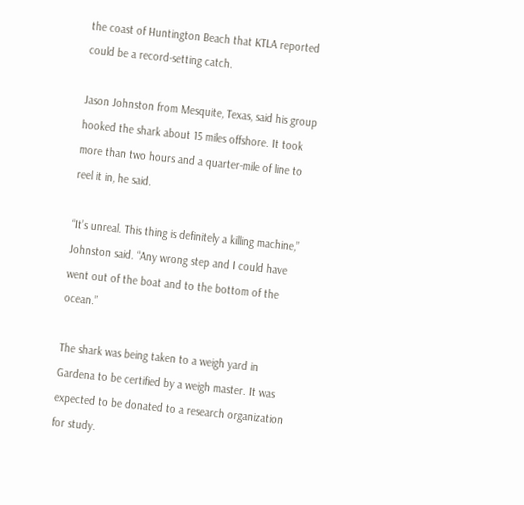the coast of Huntington Beach that KTLA reported could be a record-setting catch.

Jason Johnston from Mesquite, Texas, said his group hooked the shark about 15 miles offshore. It took more than two hours and a quarter-mile of line to reel it in, he said.

“It’s unreal. This thing is definitely a killing machine,” Johnston said. “Any wrong step and I could have went out of the boat and to the bottom of the ocean.”

The shark was being taken to a weigh yard in Gardena to be certified by a weigh master. It was expected to be donated to a research organization for study.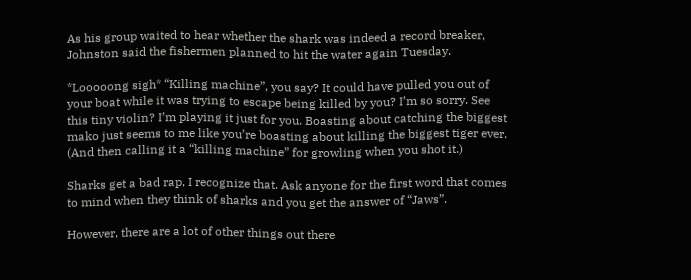As his group waited to hear whether the shark was indeed a record breaker, Johnston said the fishermen planned to hit the water again Tuesday.

*Looooong sigh* “Killing machine”, you say? It could have pulled you out of your boat while it was trying to escape being killed by you? I’m so sorry. See this tiny violin? I’m playing it just for you. Boasting about catching the biggest mako just seems to me like you’re boasting about killing the biggest tiger ever. (And then calling it a “killing machine” for growling when you shot it.)

Sharks get a bad rap, I recognize that. Ask anyone for the first word that comes to mind when they think of sharks and you get the answer of “Jaws”.

However, there are a lot of other things out there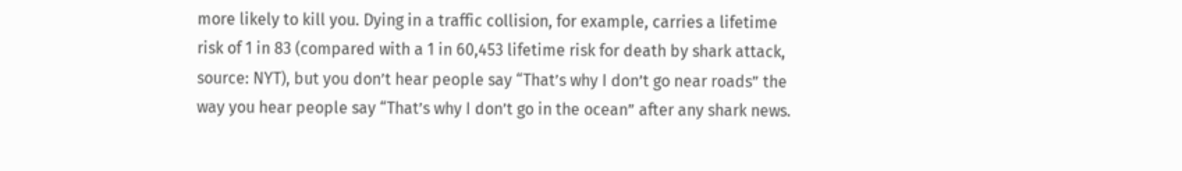more likely to kill you. Dying in a traffic collision, for example, carries a lifetime risk of 1 in 83 (compared with a 1 in 60,453 lifetime risk for death by shark attack, source: NYT), but you don’t hear people say “That’s why I don’t go near roads” the way you hear people say “That’s why I don’t go in the ocean” after any shark news.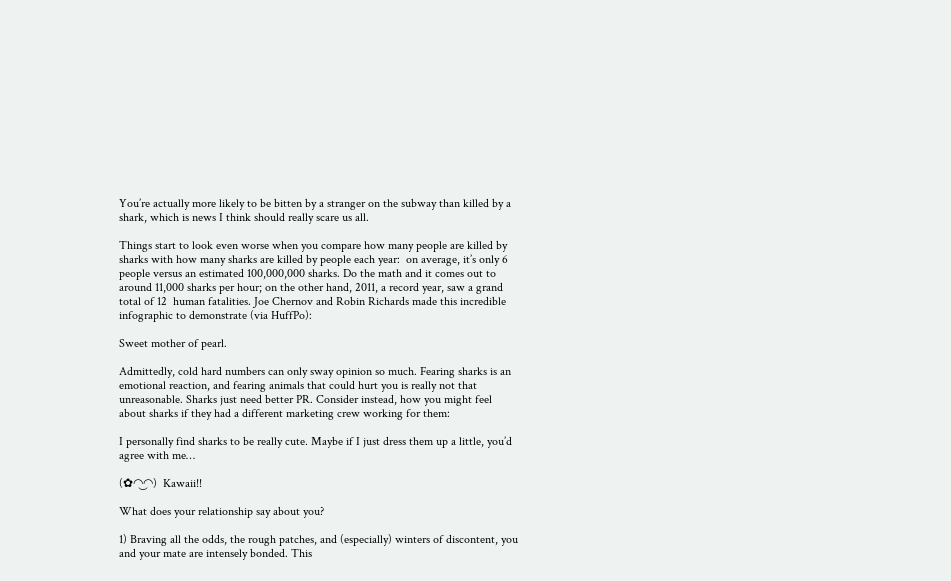You’re actually more likely to be bitten by a stranger on the subway than killed by a shark, which is news I think should really scare us all.

Things start to look even worse when you compare how many people are killed by sharks with how many sharks are killed by people each year:  on average, it’s only 6 people versus an estimated 100,000,000 sharks. Do the math and it comes out to around 11,000 sharks per hour; on the other hand, 2011, a record year, saw a grand total of 12  human fatalities. Joe Chernov and Robin Richards made this incredible infographic to demonstrate (via HuffPo):

Sweet mother of pearl.

Admittedly, cold hard numbers can only sway opinion so much. Fearing sharks is an emotional reaction, and fearing animals that could hurt you is really not that unreasonable. Sharks just need better PR. Consider instead, how you might feel about sharks if they had a different marketing crew working for them:

I personally find sharks to be really cute. Maybe if I just dress them up a little, you’d agree with me…

(✿◠‿◠)  Kawaii!!

What does your relationship say about you?

1) Braving all the odds, the rough patches, and (especially) winters of discontent, you and your mate are intensely bonded. This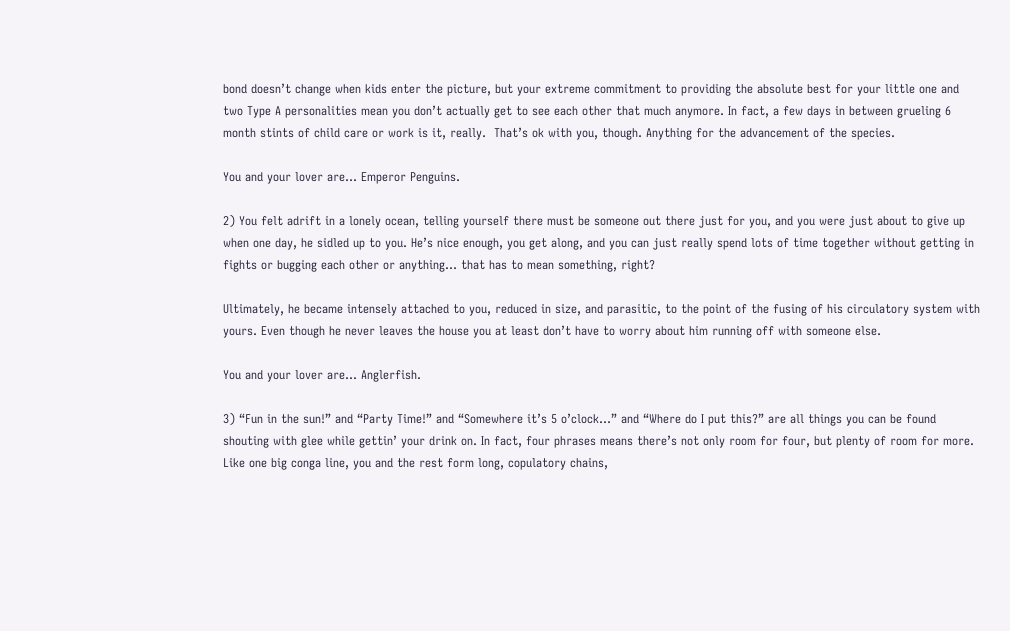bond doesn’t change when kids enter the picture, but your extreme commitment to providing the absolute best for your little one and two Type A personalities mean you don’t actually get to see each other that much anymore. In fact, a few days in between grueling 6 month stints of child care or work is it, really.  That’s ok with you, though. Anything for the advancement of the species.

You and your lover are… Emperor Penguins.

2) You felt adrift in a lonely ocean, telling yourself there must be someone out there just for you, and you were just about to give up when one day, he sidled up to you. He’s nice enough, you get along, and you can just really spend lots of time together without getting in fights or bugging each other or anything… that has to mean something, right?

Ultimately, he became intensely attached to you, reduced in size, and parasitic, to the point of the fusing of his circulatory system with yours. Even though he never leaves the house you at least don’t have to worry about him running off with someone else.

You and your lover are… Anglerfish.

3) “Fun in the sun!” and “Party Time!” and “Somewhere it’s 5 o’clock…” and “Where do I put this?” are all things you can be found shouting with glee while gettin’ your drink on. In fact, four phrases means there’s not only room for four, but plenty of room for more. Like one big conga line, you and the rest form long, copulatory chains,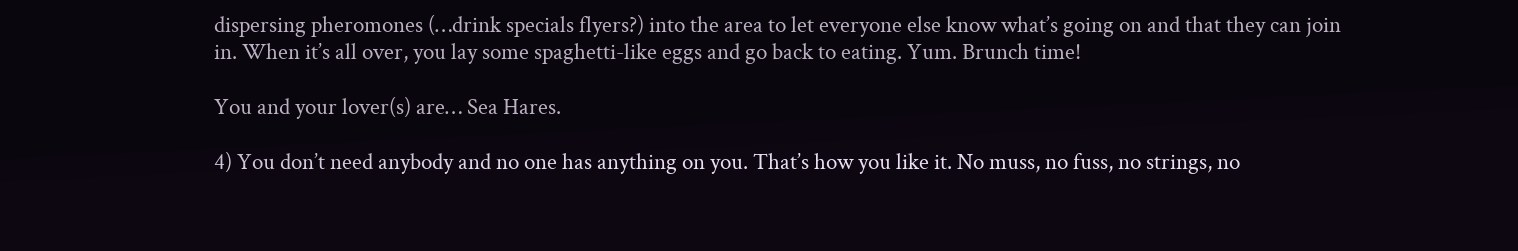dispersing pheromones (…drink specials flyers?) into the area to let everyone else know what’s going on and that they can join in. When it’s all over, you lay some spaghetti-like eggs and go back to eating. Yum. Brunch time!

You and your lover(s) are… Sea Hares.

4) You don’t need anybody and no one has anything on you. That’s how you like it. No muss, no fuss, no strings, no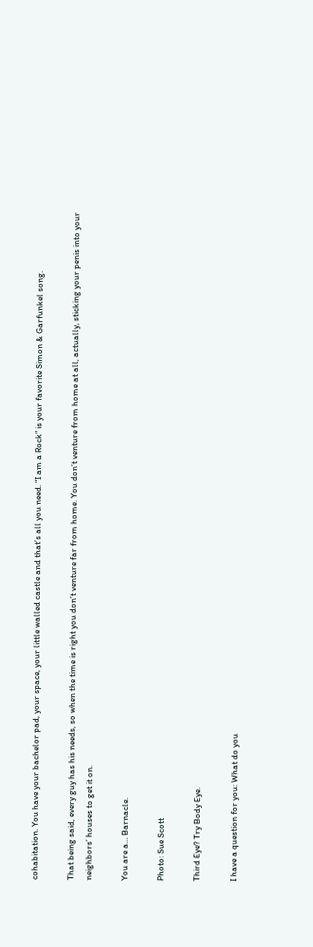cohabitation. You have your bachelor pad, your space, your little walled castle and that’s all you need. “I am a Rock” is your favorite Simon & Garfunkel song.

That being said, every guy has his needs, so when the time is right you don’t venture far from home. You don’t venture from home at all, actually, sticking your penis into your neighbors’ houses to get it on.

You are a… Barnacle.

Photo: Sue Scott

Third Eye? Try Body Eye.

I have a question for you: What do you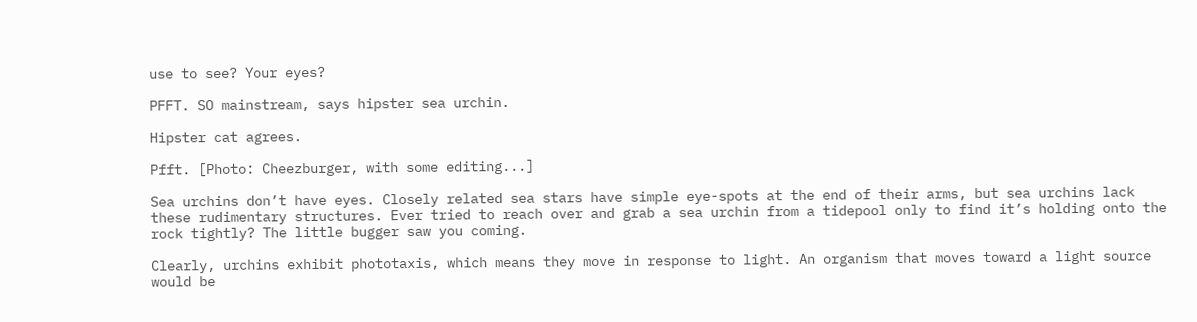use to see? Your eyes?

PFFT. SO mainstream, says hipster sea urchin.

Hipster cat agrees.

Pfft. [Photo: Cheezburger, with some editing...]

Sea urchins don’t have eyes. Closely related sea stars have simple eye-spots at the end of their arms, but sea urchins lack these rudimentary structures. Ever tried to reach over and grab a sea urchin from a tidepool only to find it’s holding onto the rock tightly? The little bugger saw you coming.

Clearly, urchins exhibit phototaxis, which means they move in response to light. An organism that moves toward a light source would be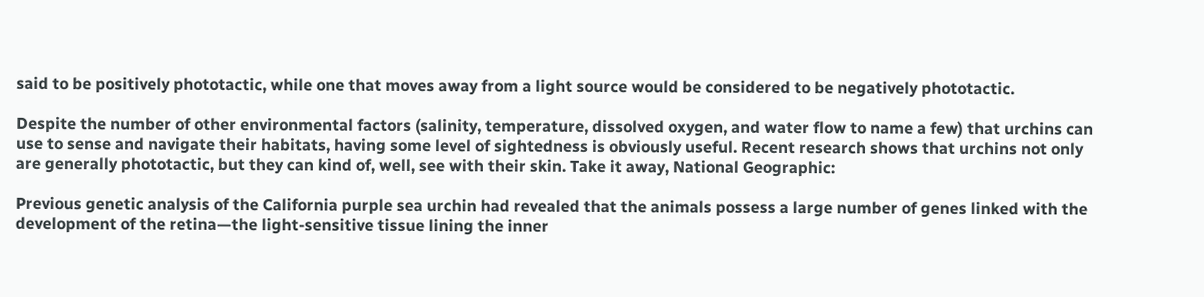said to be positively phototactic, while one that moves away from a light source would be considered to be negatively phototactic.

Despite the number of other environmental factors (salinity, temperature, dissolved oxygen, and water flow to name a few) that urchins can use to sense and navigate their habitats, having some level of sightedness is obviously useful. Recent research shows that urchins not only are generally phototactic, but they can kind of, well, see with their skin. Take it away, National Geographic:

Previous genetic analysis of the California purple sea urchin had revealed that the animals possess a large number of genes linked with the development of the retina—the light-sensitive tissue lining the inner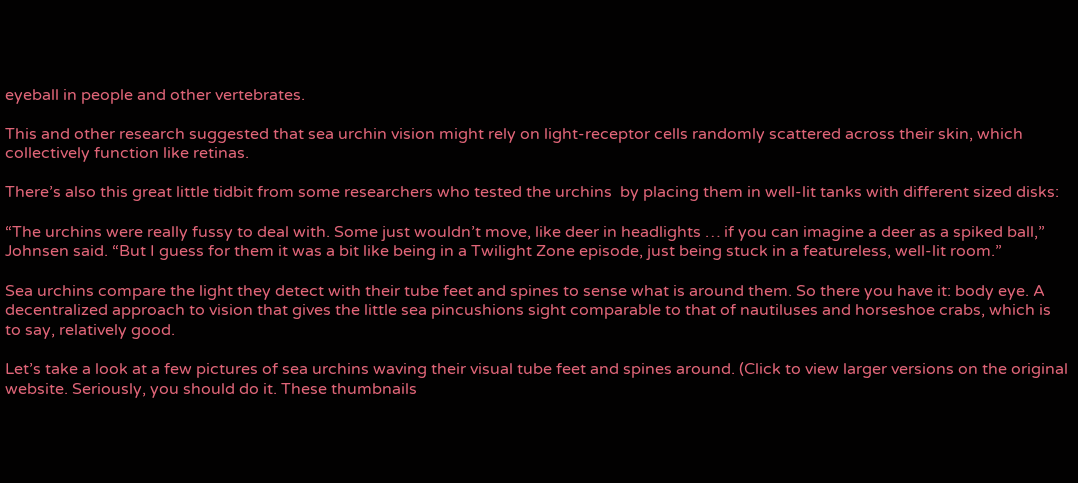eyeball in people and other vertebrates.

This and other research suggested that sea urchin vision might rely on light-receptor cells randomly scattered across their skin, which collectively function like retinas.

There’s also this great little tidbit from some researchers who tested the urchins  by placing them in well-lit tanks with different sized disks:

“The urchins were really fussy to deal with. Some just wouldn’t move, like deer in headlights … if you can imagine a deer as a spiked ball,” Johnsen said. “But I guess for them it was a bit like being in a Twilight Zone episode, just being stuck in a featureless, well-lit room.”

Sea urchins compare the light they detect with their tube feet and spines to sense what is around them. So there you have it: body eye. A decentralized approach to vision that gives the little sea pincushions sight comparable to that of nautiluses and horseshoe crabs, which is to say, relatively good.

Let’s take a look at a few pictures of sea urchins waving their visual tube feet and spines around. (Click to view larger versions on the original website. Seriously, you should do it. These thumbnails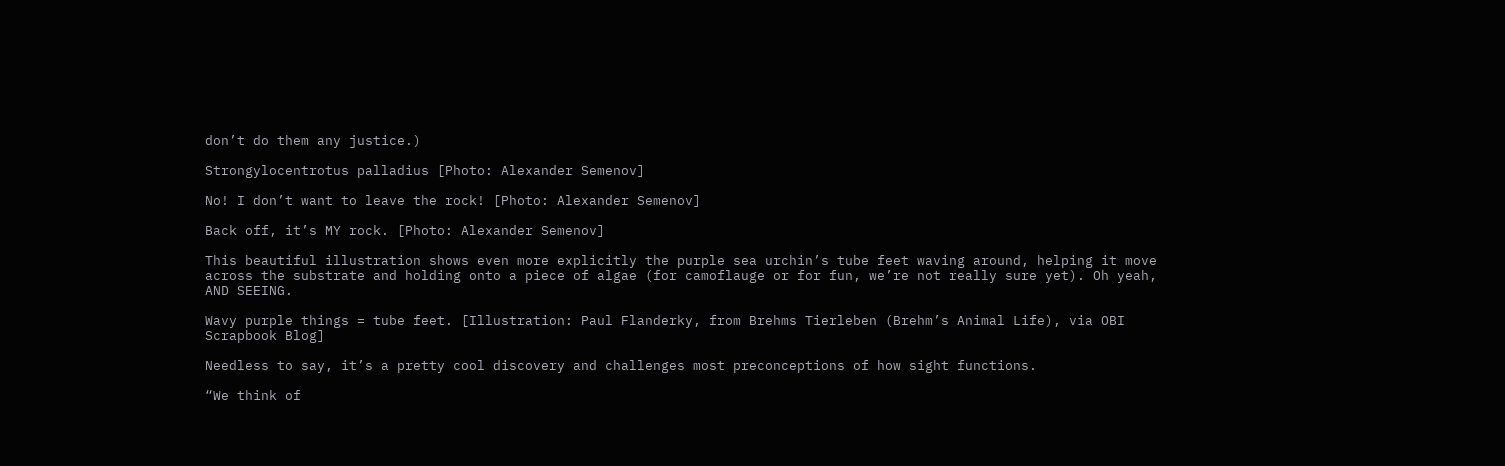don’t do them any justice.)

Strongylocentrotus palladius [Photo: Alexander Semenov]

No! I don’t want to leave the rock! [Photo: Alexander Semenov]

Back off, it’s MY rock. [Photo: Alexander Semenov]

This beautiful illustration shows even more explicitly the purple sea urchin’s tube feet waving around, helping it move across the substrate and holding onto a piece of algae (for camoflauge or for fun, we’re not really sure yet). Oh yeah, AND SEEING.

Wavy purple things = tube feet. [Illustration: Paul Flanderky, from Brehms Tierleben (Brehm’s Animal Life), via OBI Scrapbook Blog]

Needless to say, it’s a pretty cool discovery and challenges most preconceptions of how sight functions.

“We think of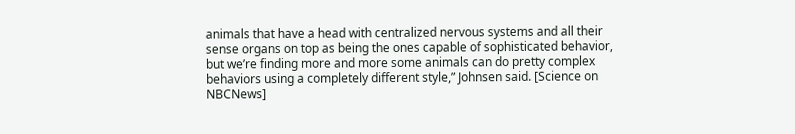animals that have a head with centralized nervous systems and all their sense organs on top as being the ones capable of sophisticated behavior, but we’re finding more and more some animals can do pretty complex behaviors using a completely different style,” Johnsen said. [Science on NBCNews]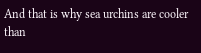And that is why sea urchins are cooler than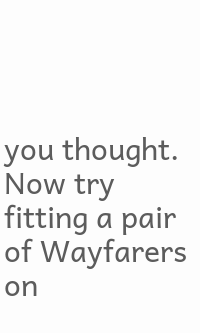you thought. Now try fitting a pair of Wayfarers on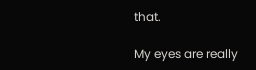that.

My eyes are really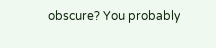obscure? You probably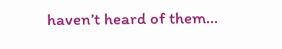haven’t heard of them…